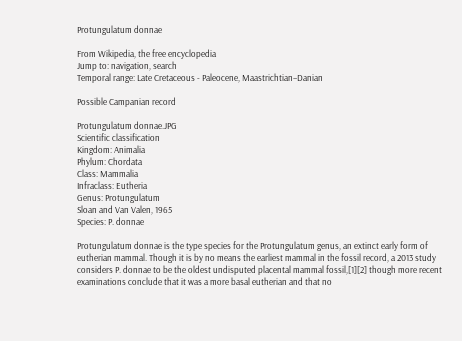Protungulatum donnae

From Wikipedia, the free encyclopedia
Jump to: navigation, search
Temporal range: Late Cretaceous - Paleocene, Maastrichtian–Danian

Possible Campanian record

Protungulatum donnae.JPG
Scientific classification
Kingdom: Animalia
Phylum: Chordata
Class: Mammalia
Infraclass: Eutheria
Genus: Protungulatum
Sloan and Van Valen, 1965
Species: P. donnae

Protungulatum donnae is the type species for the Protungulatum genus, an extinct early form of eutherian mammal. Though it is by no means the earliest mammal in the fossil record, a 2013 study considers P. donnae to be the oldest undisputed placental mammal fossil,[1][2] though more recent examinations conclude that it was a more basal eutherian and that no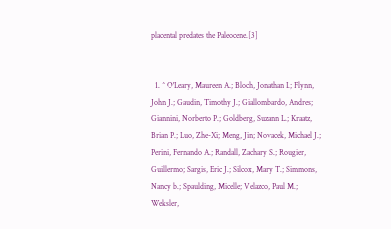placental predates the Paleocene.[3]


  1. ^ O'Leary, Maureen A.; Bloch, Jonathan I.; Flynn, John J.; Gaudin, Timothy J.; Giallombardo, Andres; Giannini, Norberto P.; Goldberg, Suzann L.; Kraatz, Brian P.; Luo, Zhe-Xi; Meng, Jin; Novacek, Michael J.; Perini, Fernando A.; Randall, Zachary S.; Rougier, Guillermo; Sargis, Eric J.; Silcox, Mary T.; Simmons, Nancy b.; Spaulding, Micelle; Velazco, Paul M.; Weksler,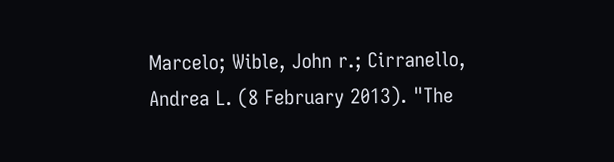Marcelo; Wible, John r.; Cirranello, Andrea L. (8 February 2013). "The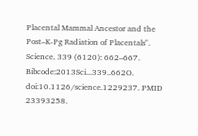Placental Mammal Ancestor and the Post–K-Pg Radiation of Placentals". Science. 339 (6120): 662–667. Bibcode:2013Sci...339..662O. doi:10.1126/science.1229237. PMID 23393258.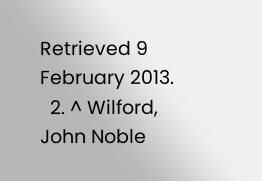Retrieved 9 February 2013.
  2. ^ Wilford, John Noble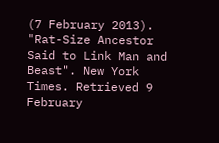(7 February 2013). "Rat-Size Ancestor Said to Link Man and Beast". New York Times. Retrieved 9 February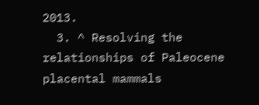2013.
  3. ^ Resolving the relationships of Paleocene placental mammals